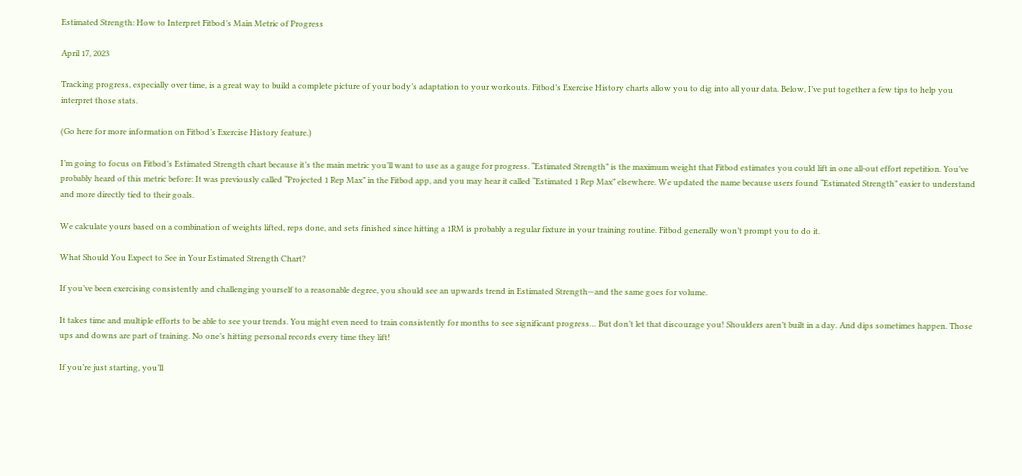Estimated Strength: How to Interpret Fitbod’s Main Metric of Progress

April 17, 2023

Tracking progress, especially over time, is a great way to build a complete picture of your body’s adaptation to your workouts. Fitbod’s Exercise History charts allow you to dig into all your data. Below, I’ve put together a few tips to help you interpret those stats.

(Go here for more information on Fitbod’s Exercise History feature.)

I’m going to focus on Fitbod’s Estimated Strength chart because it’s the main metric you’ll want to use as a gauge for progress. “Estimated Strength” is the maximum weight that Fitbod estimates you could lift in one all-out effort repetition. You’ve probably heard of this metric before: It was previously called “Projected 1 Rep Max” in the Fitbod app, and you may hear it called “Estimated 1 Rep Max” elsewhere. We updated the name because users found “Estimated Strength” easier to understand and more directly tied to their goals.

We calculate yours based on a combination of weights lifted, reps done, and sets finished since hitting a 1RM is probably a regular fixture in your training routine. Fitbod generally won’t prompt you to do it.

What Should You Expect to See in Your Estimated Strength Chart?

If you’ve been exercising consistently and challenging yourself to a reasonable degree, you should see an upwards trend in Estimated Strength—and the same goes for volume.

It takes time and multiple efforts to be able to see your trends. You might even need to train consistently for months to see significant progress… But don’t let that discourage you! Shoulders aren’t built in a day. And dips sometimes happen. Those ups and downs are part of training. No one’s hitting personal records every time they lift!

If you’re just starting, you’ll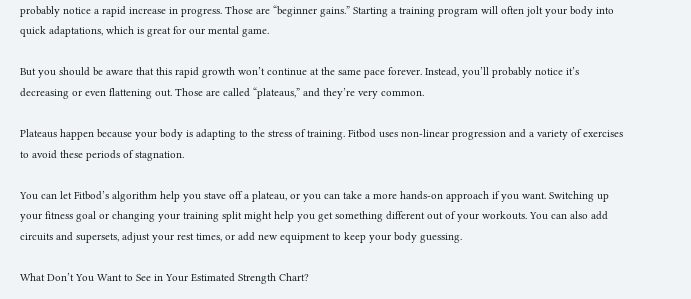probably notice a rapid increase in progress. Those are “beginner gains.” Starting a training program will often jolt your body into quick adaptations, which is great for our mental game.

But you should be aware that this rapid growth won’t continue at the same pace forever. Instead, you’ll probably notice it’s decreasing or even flattening out. Those are called “plateaus,” and they’re very common.

Plateaus happen because your body is adapting to the stress of training. Fitbod uses non-linear progression and a variety of exercises to avoid these periods of stagnation.

You can let Fitbod’s algorithm help you stave off a plateau, or you can take a more hands-on approach if you want. Switching up your fitness goal or changing your training split might help you get something different out of your workouts. You can also add circuits and supersets, adjust your rest times, or add new equipment to keep your body guessing.

What Don’t You Want to See in Your Estimated Strength Chart?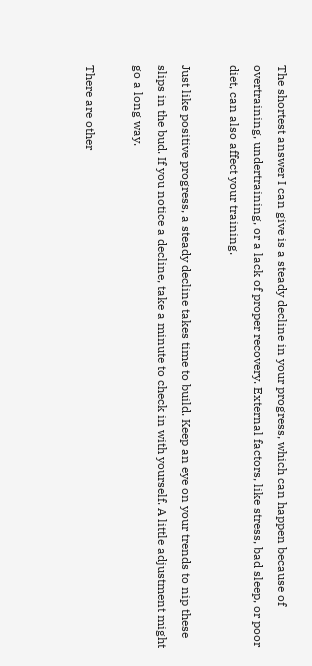The shortest answer I can give is a steady decline in your progress, which can happen because of overtraining, undertraining, or a lack of proper recovery. External factors, like stress, bad sleep, or poor diet, can also affect your training.

Just like positive progress, a steady decline takes time to build. Keep an eye on your trends to nip these slips in the bud. If you notice a decline, take a minute to check in with yourself. A little adjustment might go a long way.

There are other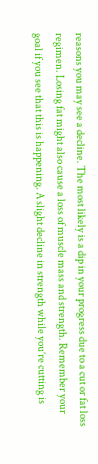reasons you may see a decline. The most likely is a dip in your progress due to a cut or fat loss regimen. Losing fat might also cause a loss of muscle mass and strength. Remember your goal if you see that this is happening. A slight decline in strength while you’re cutting is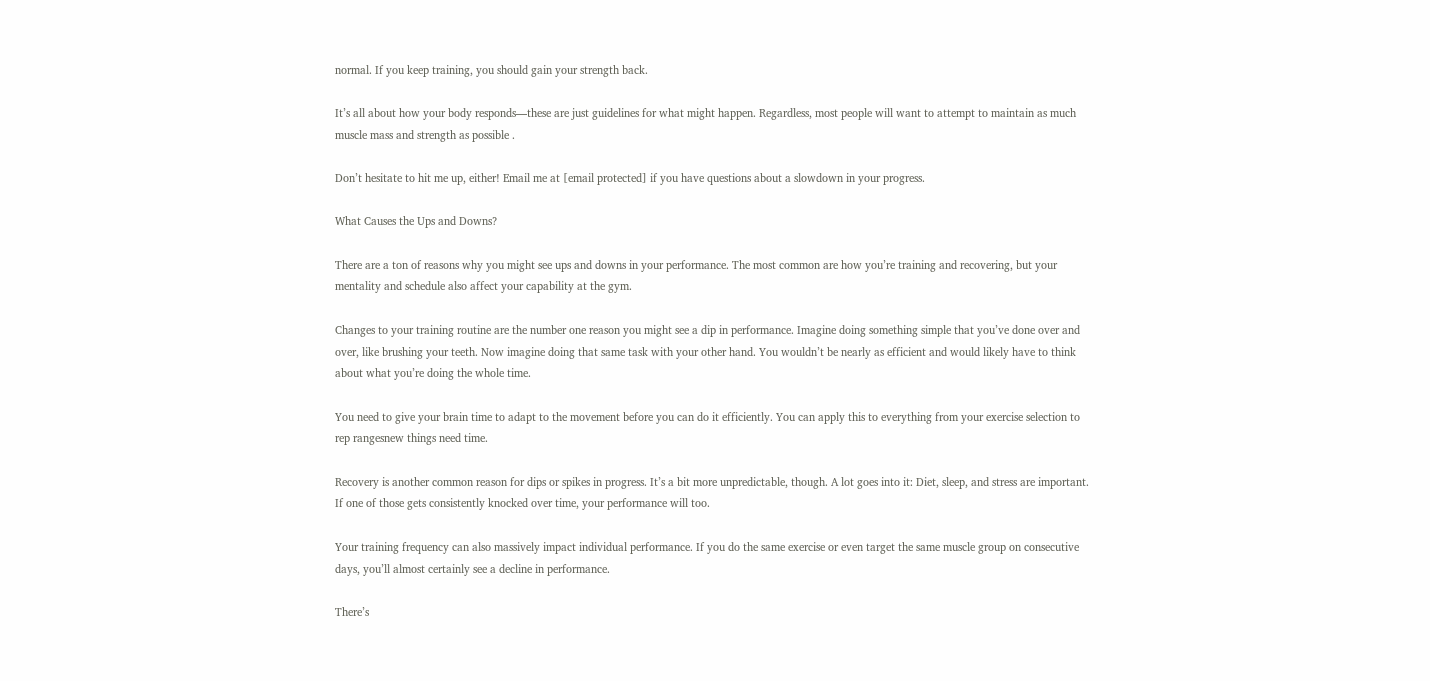normal. If you keep training, you should gain your strength back.

It’s all about how your body responds—these are just guidelines for what might happen. Regardless, most people will want to attempt to maintain as much muscle mass and strength as possible .

Don’t hesitate to hit me up, either! Email me at [email protected] if you have questions about a slowdown in your progress.

What Causes the Ups and Downs?

There are a ton of reasons why you might see ups and downs in your performance. The most common are how you’re training and recovering, but your mentality and schedule also affect your capability at the gym.

Changes to your training routine are the number one reason you might see a dip in performance. Imagine doing something simple that you’ve done over and over, like brushing your teeth. Now imagine doing that same task with your other hand. You wouldn’t be nearly as efficient and would likely have to think about what you’re doing the whole time.

You need to give your brain time to adapt to the movement before you can do it efficiently. You can apply this to everything from your exercise selection to rep rangesnew things need time.

Recovery is another common reason for dips or spikes in progress. It’s a bit more unpredictable, though. A lot goes into it: Diet, sleep, and stress are important. If one of those gets consistently knocked over time, your performance will too.

Your training frequency can also massively impact individual performance. If you do the same exercise or even target the same muscle group on consecutive days, you’ll almost certainly see a decline in performance.

There’s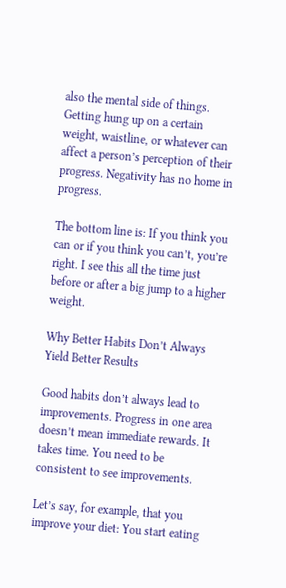also the mental side of things. Getting hung up on a certain weight, waistline, or whatever can affect a person’s perception of their progress. Negativity has no home in progress.

The bottom line is: If you think you can or if you think you can’t, you’re right. I see this all the time just before or after a big jump to a higher weight.

Why Better Habits Don’t Always Yield Better Results

Good habits don’t always lead to improvements. Progress in one area doesn’t mean immediate rewards. It takes time. You need to be consistent to see improvements.

Let’s say, for example, that you improve your diet: You start eating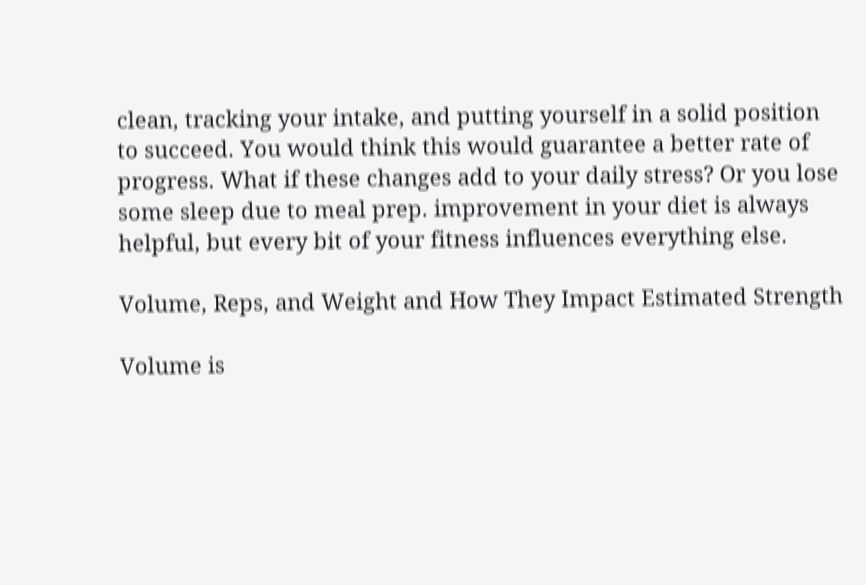clean, tracking your intake, and putting yourself in a solid position to succeed. You would think this would guarantee a better rate of progress. What if these changes add to your daily stress? Or you lose some sleep due to meal prep. improvement in your diet is always helpful, but every bit of your fitness influences everything else.

Volume, Reps, and Weight and How They Impact Estimated Strength

Volume is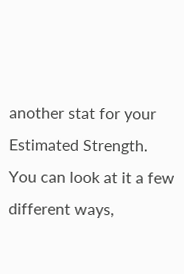another stat for your Estimated Strength. You can look at it a few different ways,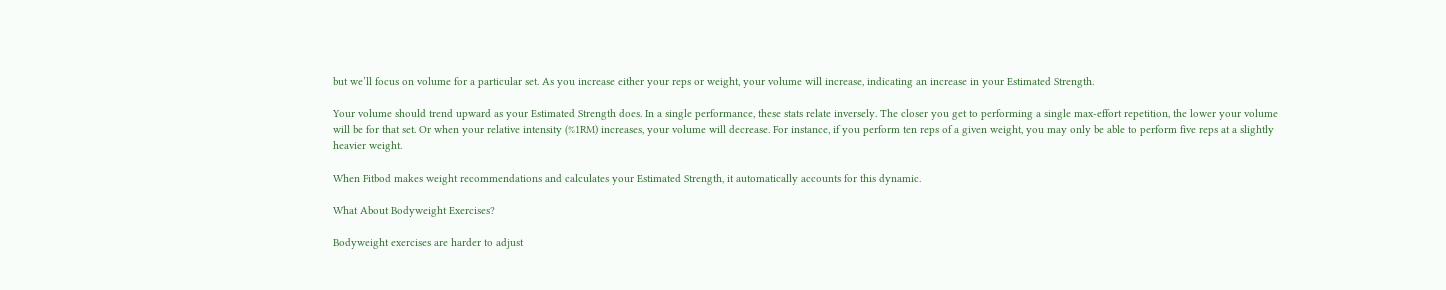but we’ll focus on volume for a particular set. As you increase either your reps or weight, your volume will increase, indicating an increase in your Estimated Strength.

Your volume should trend upward as your Estimated Strength does. In a single performance, these stats relate inversely. The closer you get to performing a single max-effort repetition, the lower your volume will be for that set. Or when your relative intensity (%1RM) increases, your volume will decrease. For instance, if you perform ten reps of a given weight, you may only be able to perform five reps at a slightly heavier weight.

When Fitbod makes weight recommendations and calculates your Estimated Strength, it automatically accounts for this dynamic.

What About Bodyweight Exercises?

Bodyweight exercises are harder to adjust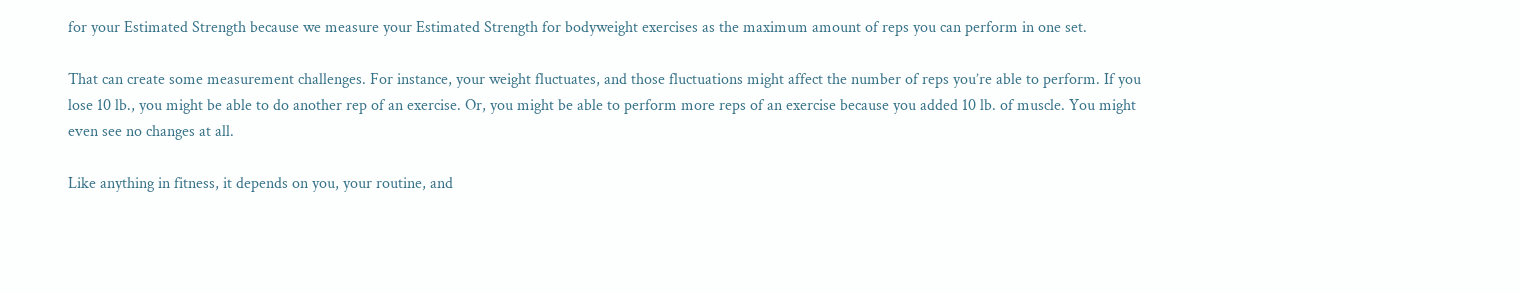for your Estimated Strength because we measure your Estimated Strength for bodyweight exercises as the maximum amount of reps you can perform in one set.

That can create some measurement challenges. For instance, your weight fluctuates, and those fluctuations might affect the number of reps you’re able to perform. If you lose 10 lb., you might be able to do another rep of an exercise. Or, you might be able to perform more reps of an exercise because you added 10 lb. of muscle. You might even see no changes at all.

Like anything in fitness, it depends on you, your routine, and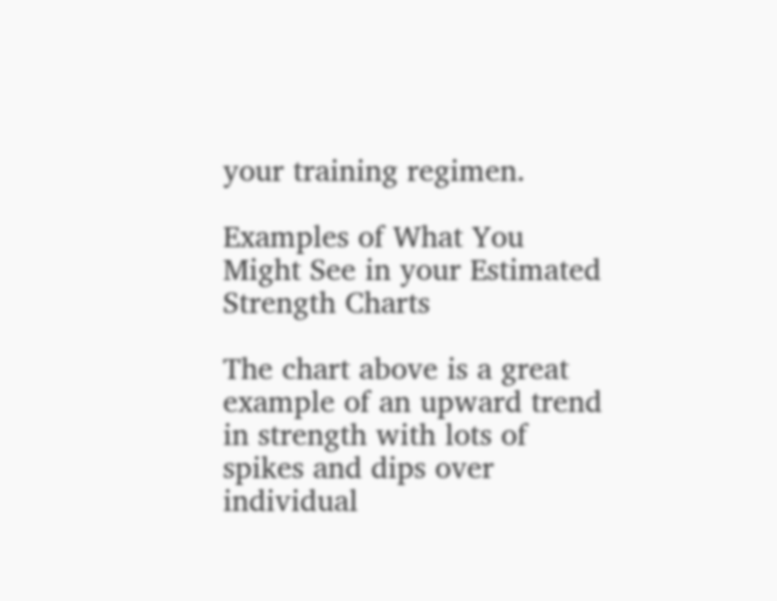your training regimen.

Examples of What You Might See in your Estimated Strength Charts

The chart above is a great example of an upward trend in strength with lots of spikes and dips over individual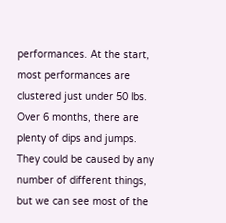performances. At the start, most performances are clustered just under 50 lbs. Over 6 months, there are plenty of dips and jumps. They could be caused by any number of different things, but we can see most of the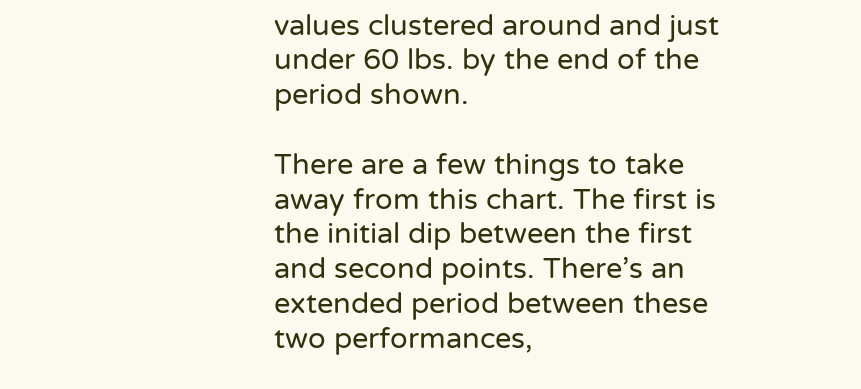values clustered around and just under 60 lbs. by the end of the period shown.

There are a few things to take away from this chart. The first is the initial dip between the first and second points. There’s an extended period between these two performances,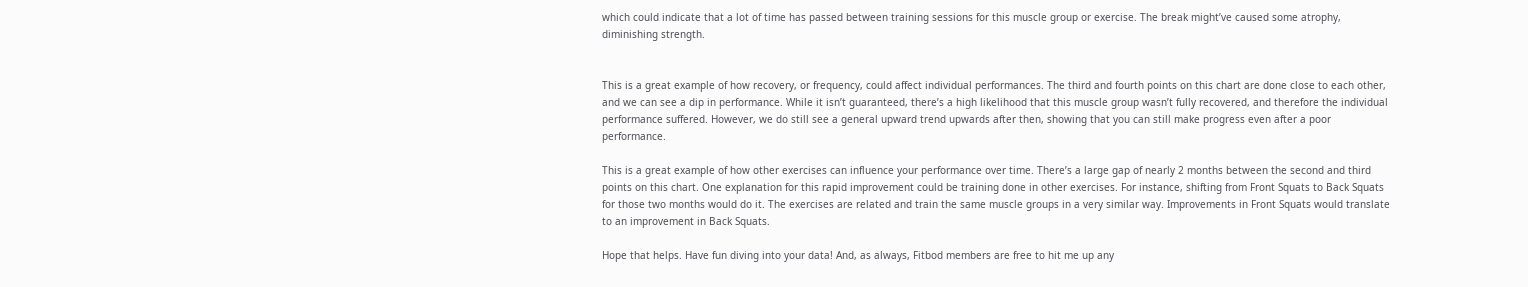which could indicate that a lot of time has passed between training sessions for this muscle group or exercise. The break might’ve caused some atrophy, diminishing strength.


This is a great example of how recovery, or frequency, could affect individual performances. The third and fourth points on this chart are done close to each other, and we can see a dip in performance. While it isn’t guaranteed, there’s a high likelihood that this muscle group wasn’t fully recovered, and therefore the individual performance suffered. However, we do still see a general upward trend upwards after then, showing that you can still make progress even after a poor performance.

This is a great example of how other exercises can influence your performance over time. There’s a large gap of nearly 2 months between the second and third points on this chart. One explanation for this rapid improvement could be training done in other exercises. For instance, shifting from Front Squats to Back Squats for those two months would do it. The exercises are related and train the same muscle groups in a very similar way. Improvements in Front Squats would translate to an improvement in Back Squats.

Hope that helps. Have fun diving into your data! And, as always, Fitbod members are free to hit me up any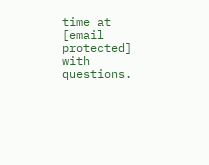time at [email protected] with questions.